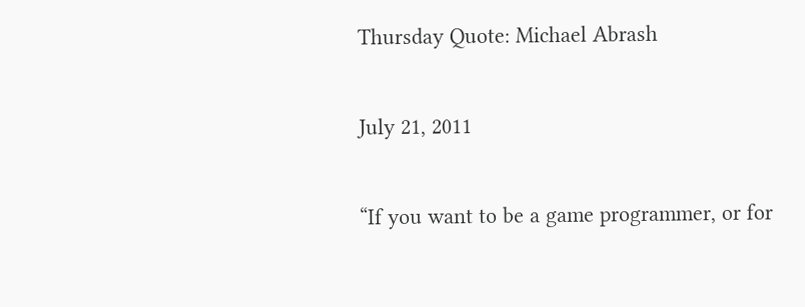Thursday Quote: Michael Abrash

July 21, 2011

“If you want to be a game programmer, or for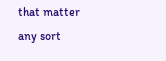that matter any sort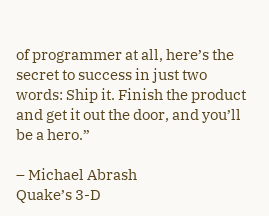of programmer at all, here’s the secret to success in just two words: Ship it. Finish the product and get it out the door, and you’ll be a hero.”

– Michael Abrash
Quake’s 3-D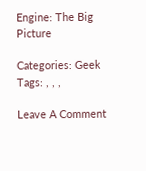Engine: The Big Picture

Categories: Geek
Tags: , , ,

Leave A Comment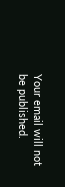Your email will not be published.